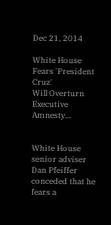Dec 21, 2014

White House Fears 'President Cruz'
Will Overturn Executive Amnesty...


White House senior adviser Dan Pfeiffer conceded that he fears a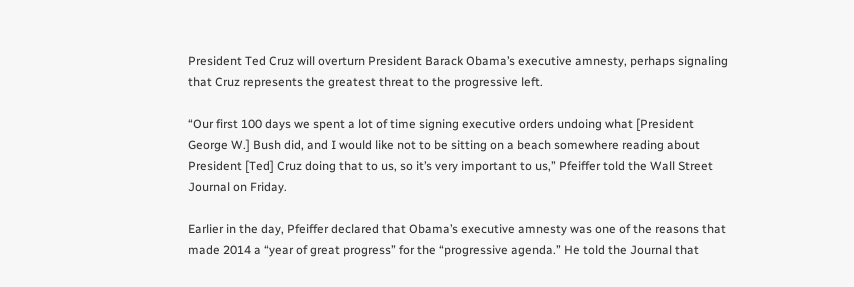President Ted Cruz will overturn President Barack Obama’s executive amnesty, perhaps signaling that Cruz represents the greatest threat to the progressive left.

“Our first 100 days we spent a lot of time signing executive orders undoing what [President George W.] Bush did, and I would like not to be sitting on a beach somewhere reading about President [Ted] Cruz doing that to us, so it’s very important to us,” Pfeiffer told the Wall Street Journal on Friday.

Earlier in the day, Pfeiffer declared that Obama’s executive amnesty was one of the reasons that made 2014 a “year of great progress” for the “progressive agenda.” He told the Journal that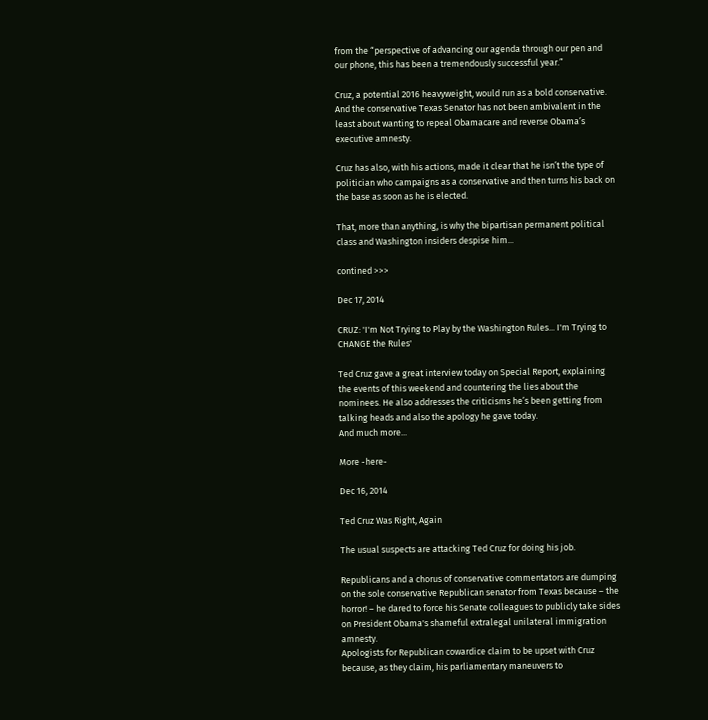from the “perspective of advancing our agenda through our pen and our phone, this has been a tremendously successful year.”

Cruz, a potential 2016 heavyweight, would run as a bold conservative. And the conservative Texas Senator has not been ambivalent in the least about wanting to repeal Obamacare and reverse Obama’s executive amnesty.

Cruz has also, with his actions, made it clear that he isn’t the type of politician who campaigns as a conservative and then turns his back on the base as soon as he is elected.

That, more than anything, is why the bipartisan permanent political class and Washington insiders despise him...

contined >>>

Dec 17, 2014

CRUZ: 'I'm Not Trying to Play by the Washington Rules... I'm Trying to CHANGE the Rules'

Ted Cruz gave a great interview today on Special Report, explaining the events of this weekend and countering the lies about the nominees. He also addresses the criticisms he’s been getting from talking heads and also the apology he gave today.
And much more...

More -here-

Dec 16, 2014

Ted Cruz Was Right, Again

The usual suspects are attacking Ted Cruz for doing his job.

Republicans and a chorus of conservative commentators are dumping on the sole conservative Republican senator from Texas because – the horror! – he dared to force his Senate colleagues to publicly take sides on President Obama's shameful extralegal unilateral immigration amnesty.
Apologists for Republican cowardice claim to be upset with Cruz because, as they claim, his parliamentary maneuvers to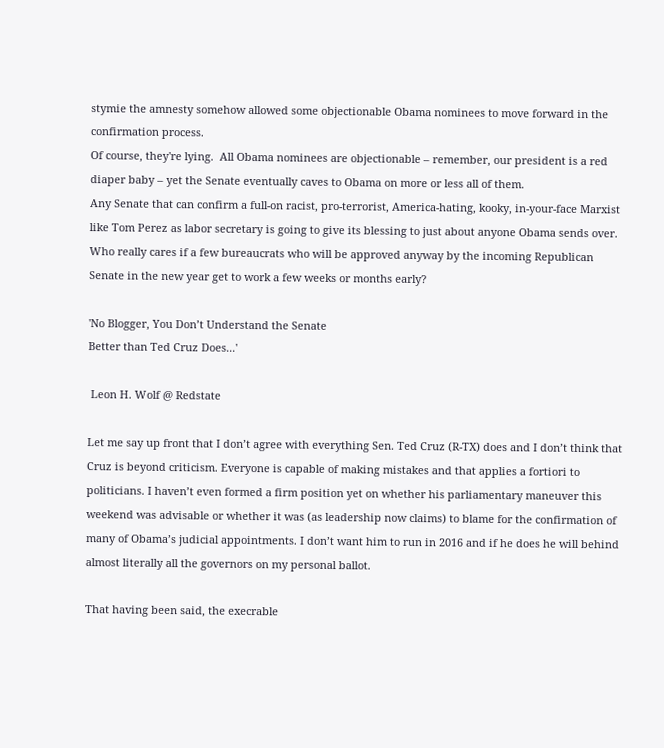stymie the amnesty somehow allowed some objectionable Obama nominees to move forward in the confirmation process.
Of course, they're lying.  All Obama nominees are objectionable – remember, our president is a red diaper baby – yet the Senate eventually caves to Obama on more or less all of them.
Any Senate that can confirm a full-on racist, pro-terrorist, America-hating, kooky, in-your-face Marxist like Tom Perez as labor secretary is going to give its blessing to just about anyone Obama sends over.  Who really cares if a few bureaucrats who will be approved anyway by the incoming Republican Senate in the new year get to work a few weeks or months early?

'No Blogger, You Don’t Understand the Senate
Better than Ted Cruz Does...'

 Leon H. Wolf @ Redstate

Let me say up front that I don’t agree with everything Sen. Ted Cruz (R-TX) does and I don’t think that Cruz is beyond criticism. Everyone is capable of making mistakes and that applies a fortiori to politicians. I haven’t even formed a firm position yet on whether his parliamentary maneuver this weekend was advisable or whether it was (as leadership now claims) to blame for the confirmation of many of Obama’s judicial appointments. I don’t want him to run in 2016 and if he does he will behind almost literally all the governors on my personal ballot.

That having been said, the execrable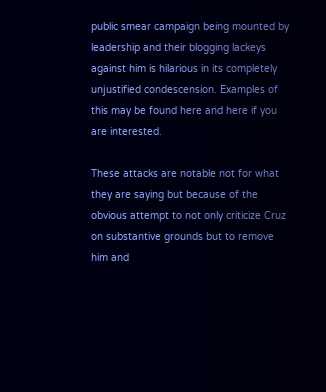public smear campaign being mounted by leadership and their blogging lackeys against him is hilarious in its completely unjustified condescension. Examples of this may be found here and here if you are interested.

These attacks are notable not for what they are saying but because of the obvious attempt to not only criticize Cruz on substantive grounds but to remove him and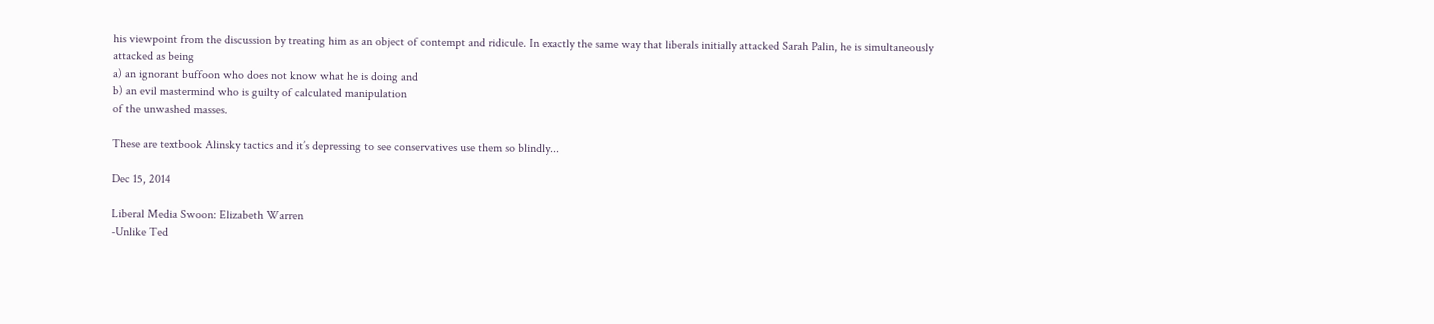his viewpoint from the discussion by treating him as an object of contempt and ridicule. In exactly the same way that liberals initially attacked Sarah Palin, he is simultaneously attacked as being
a) an ignorant buffoon who does not know what he is doing and
b) an evil mastermind who is guilty of calculated manipulation
of the unwashed masses.

These are textbook Alinsky tactics and it’s depressing to see conservatives use them so blindly...

Dec 15, 2014

Liberal Media Swoon: Elizabeth Warren
-Unlike Ted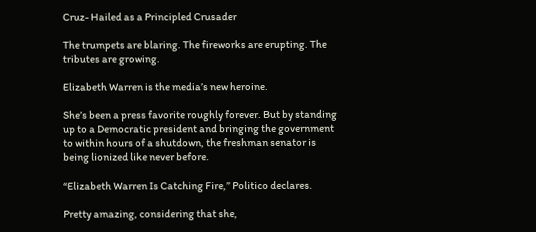Cruz- Hailed as a Principled Crusader

The trumpets are blaring. The fireworks are erupting. The tributes are growing.

Elizabeth Warren is the media’s new heroine.

She’s been a press favorite roughly forever. But by standing up to a Democratic president and bringing the government to within hours of a shutdown, the freshman senator is being lionized like never before.

“Elizabeth Warren Is Catching Fire,” Politico declares.

Pretty amazing, considering that she,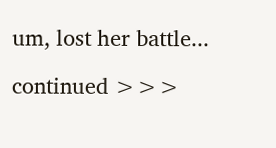um, lost her battle...

continued >>>